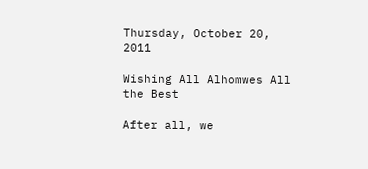Thursday, October 20, 2011

Wishing All Alhomwes All the Best

After all, we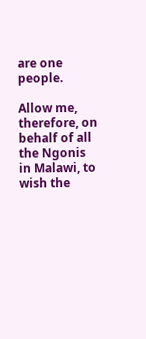are one people.

Allow me, therefore, on behalf of all the Ngonis in Malawi, to wish the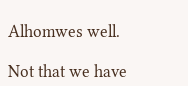Alhomwes well.

Not that we have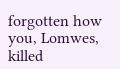forgotten how you, Lomwes, killed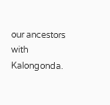our ancestors with Kalongonda.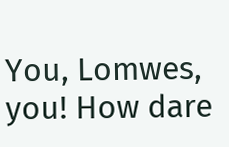You, Lomwes, you! How dare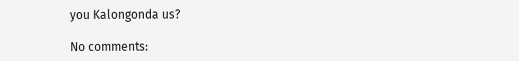you Kalongonda us?

No comments: